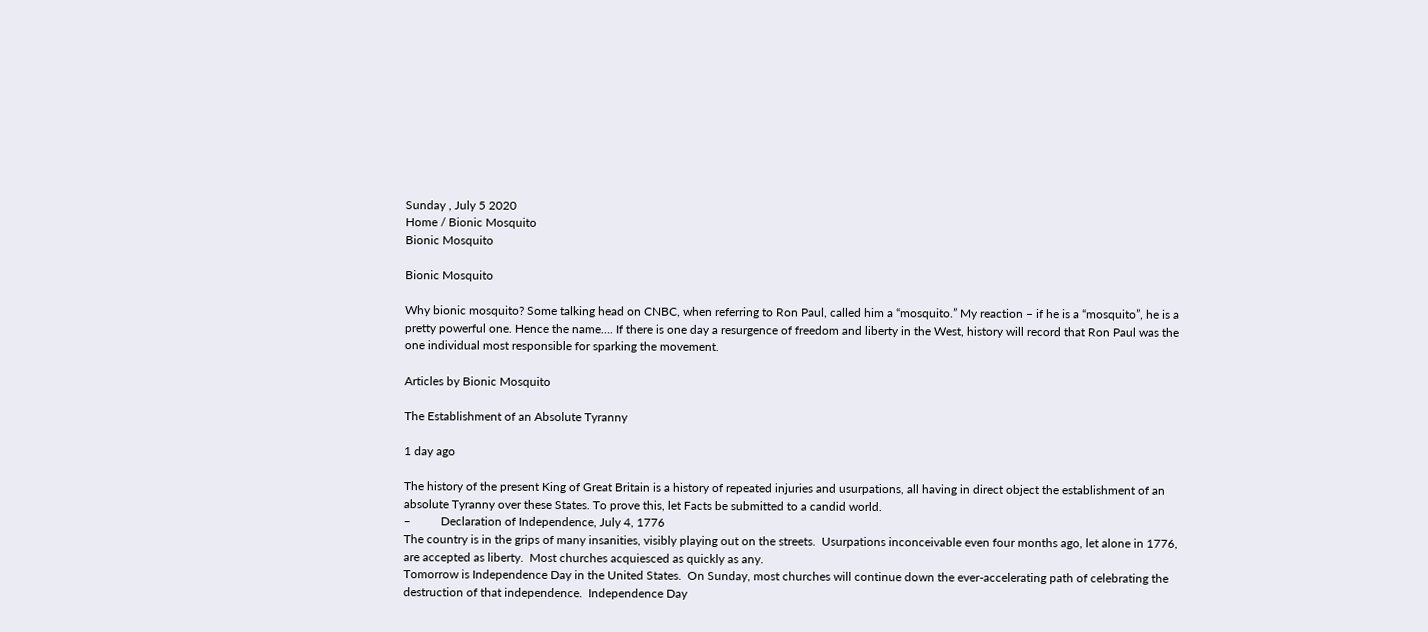Sunday , July 5 2020
Home / Bionic Mosquito
Bionic Mosquito

Bionic Mosquito

Why bionic mosquito? Some talking head on CNBC, when referring to Ron Paul, called him a “mosquito.” My reaction – if he is a “mosquito”, he is a pretty powerful one. Hence the name…. If there is one day a resurgence of freedom and liberty in the West, history will record that Ron Paul was the one individual most responsible for sparking the movement.

Articles by Bionic Mosquito

The Establishment of an Absolute Tyranny

1 day ago

The history of the present King of Great Britain is a history of repeated injuries and usurpations, all having in direct object the establishment of an absolute Tyranny over these States. To prove this, let Facts be submitted to a candid world.
–          Declaration of Independence, July 4, 1776
The country is in the grips of many insanities, visibly playing out on the streets.  Usurpations inconceivable even four months ago, let alone in 1776, are accepted as liberty.  Most churches acquiesced as quickly as any.
Tomorrow is Independence Day in the United States.  On Sunday, most churches will continue down the ever-accelerating path of celebrating the destruction of that independence.  Independence Day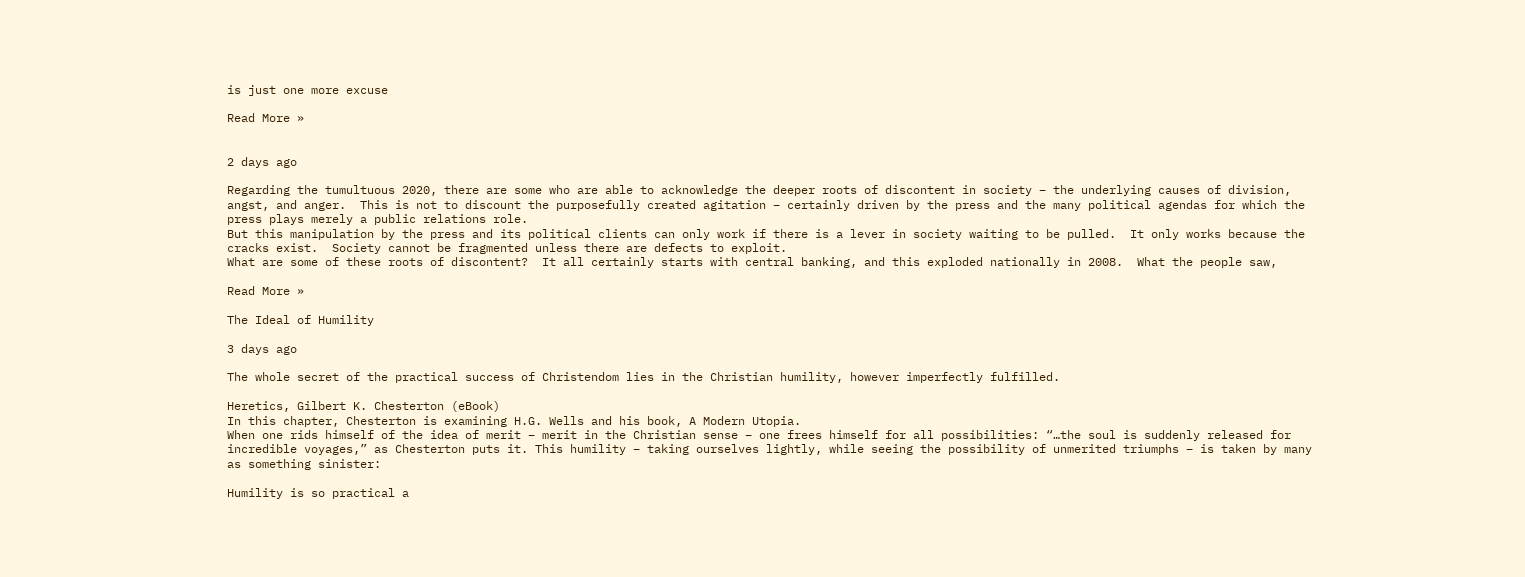is just one more excuse

Read More »


2 days ago

Regarding the tumultuous 2020, there are some who are able to acknowledge the deeper roots of discontent in society – the underlying causes of division, angst, and anger.  This is not to discount the purposefully created agitation – certainly driven by the press and the many political agendas for which the press plays merely a public relations role.
But this manipulation by the press and its political clients can only work if there is a lever in society waiting to be pulled.  It only works because the cracks exist.  Society cannot be fragmented unless there are defects to exploit.
What are some of these roots of discontent?  It all certainly starts with central banking, and this exploded nationally in 2008.  What the people saw,

Read More »

The Ideal of Humility

3 days ago

The whole secret of the practical success of Christendom lies in the Christian humility, however imperfectly fulfilled.

Heretics, Gilbert K. Chesterton (eBook)
In this chapter, Chesterton is examining H.G. Wells and his book, A Modern Utopia.
When one rids himself of the idea of merit – merit in the Christian sense – one frees himself for all possibilities: “…the soul is suddenly released for incredible voyages,” as Chesterton puts it. This humility – taking ourselves lightly, while seeing the possibility of unmerited triumphs – is taken by many as something sinister:

Humility is so practical a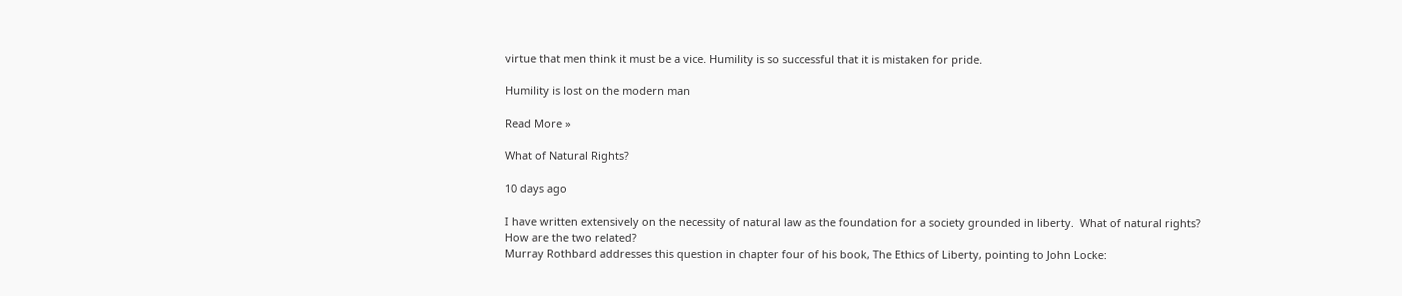virtue that men think it must be a vice. Humility is so successful that it is mistaken for pride.

Humility is lost on the modern man

Read More »

What of Natural Rights?

10 days ago

I have written extensively on the necessity of natural law as the foundation for a society grounded in liberty.  What of natural rights?  How are the two related?
Murray Rothbard addresses this question in chapter four of his book, The Ethics of Liberty, pointing to John Locke: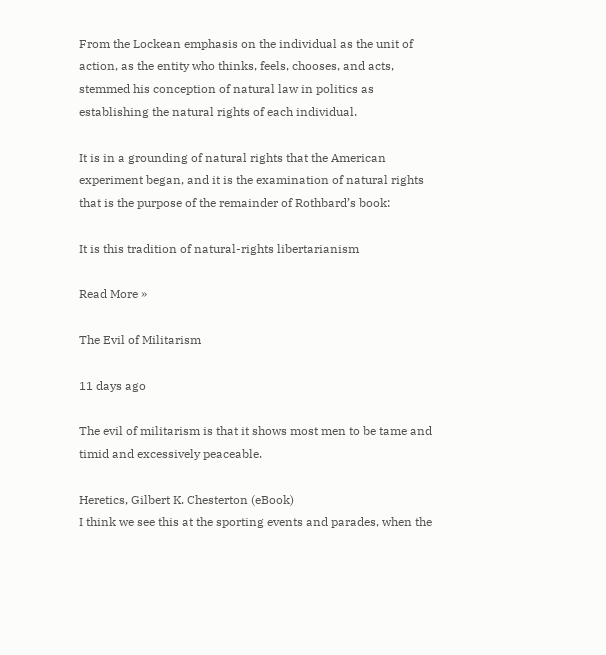From the Lockean emphasis on the individual as the unit of action, as the entity who thinks, feels, chooses, and acts, stemmed his conception of natural law in politics as establishing the natural rights of each individual.

It is in a grounding of natural rights that the American experiment began, and it is the examination of natural rights that is the purpose of the remainder of Rothbard’s book:

It is this tradition of natural-rights libertarianism

Read More »

The Evil of Militarism

11 days ago

The evil of militarism is that it shows most men to be tame and timid and excessively peaceable.

Heretics, Gilbert K. Chesterton (eBook)
I think we see this at the sporting events and parades, when the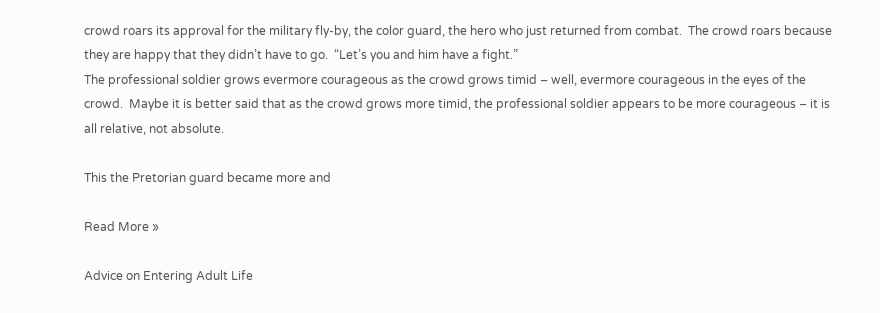crowd roars its approval for the military fly-by, the color guard, the hero who just returned from combat.  The crowd roars because they are happy that they didn’t have to go.  “Let’s you and him have a fight.”
The professional soldier grows evermore courageous as the crowd grows timid – well, evermore courageous in the eyes of the crowd.  Maybe it is better said that as the crowd grows more timid, the professional soldier appears to be more courageous – it is all relative, not absolute.

This the Pretorian guard became more and

Read More »

Advice on Entering Adult Life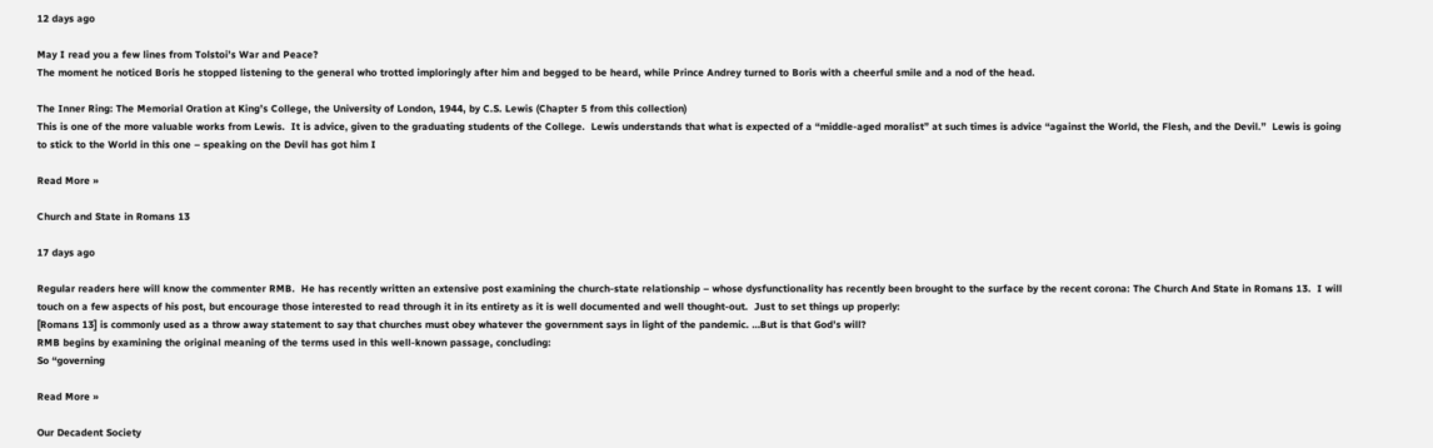12 days ago

May I read you a few lines from Tolstoi’s War and Peace?
The moment he noticed Boris he stopped listening to the general who trotted imploringly after him and begged to be heard, while Prince Andrey turned to Boris with a cheerful smile and a nod of the head.

The Inner Ring: The Memorial Oration at King’s College, the University of London, 1944, by C.S. Lewis (Chapter 5 from this collection)
This is one of the more valuable works from Lewis.  It is advice, given to the graduating students of the College.  Lewis understands that what is expected of a “middle-aged moralist” at such times is advice “against the World, the Flesh, and the Devil.”  Lewis is going to stick to the World in this one – speaking on the Devil has got him I

Read More »

Church and State in Romans 13

17 days ago

Regular readers here will know the commenter RMB.  He has recently written an extensive post examining the church-state relationship – whose dysfunctionality has recently been brought to the surface by the recent corona: The Church And State in Romans 13.  I will touch on a few aspects of his post, but encourage those interested to read through it in its entirety as it is well documented and well thought-out.  Just to set things up properly:
[Romans 13] is commonly used as a throw away statement to say that churches must obey whatever the government says in light of the pandemic. …But is that God’s will?
RMB begins by examining the original meaning of the terms used in this well-known passage, concluding:
So “governing

Read More »

Our Decadent Society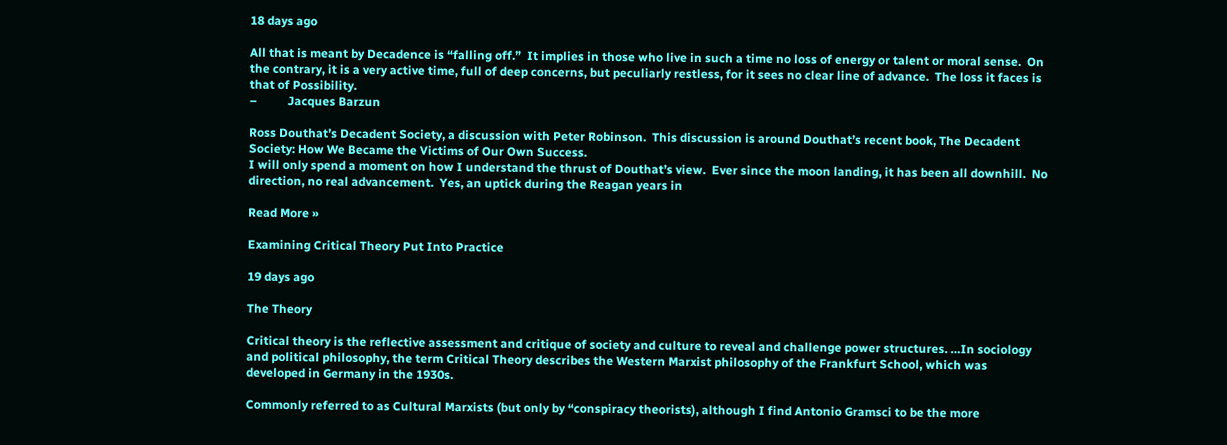18 days ago

All that is meant by Decadence is “falling off.”  It implies in those who live in such a time no loss of energy or talent or moral sense.  On the contrary, it is a very active time, full of deep concerns, but peculiarly restless, for it sees no clear line of advance.  The loss it faces is that of Possibility.
–          Jacques Barzun

Ross Douthat’s Decadent Society, a discussion with Peter Robinson.  This discussion is around Douthat’s recent book, The Decadent Society: How We Became the Victims of Our Own Success.
I will only spend a moment on how I understand the thrust of Douthat’s view.  Ever since the moon landing, it has been all downhill.  No direction, no real advancement.  Yes, an uptick during the Reagan years in

Read More »

Examining Critical Theory Put Into Practice

19 days ago

The Theory

Critical theory is the reflective assessment and critique of society and culture to reveal and challenge power structures. …In sociology and political philosophy, the term Critical Theory describes the Western Marxist philosophy of the Frankfurt School, which was developed in Germany in the 1930s.

Commonly referred to as Cultural Marxists (but only by “conspiracy theorists), although I find Antonio Gramsci to be the more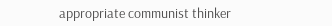appropriate communist thinker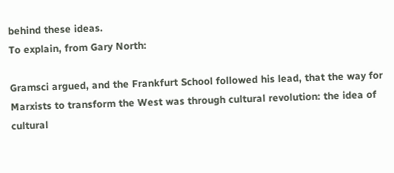behind these ideas.
To explain, from Gary North:

Gramsci argued, and the Frankfurt School followed his lead, that the way for Marxists to transform the West was through cultural revolution: the idea of cultural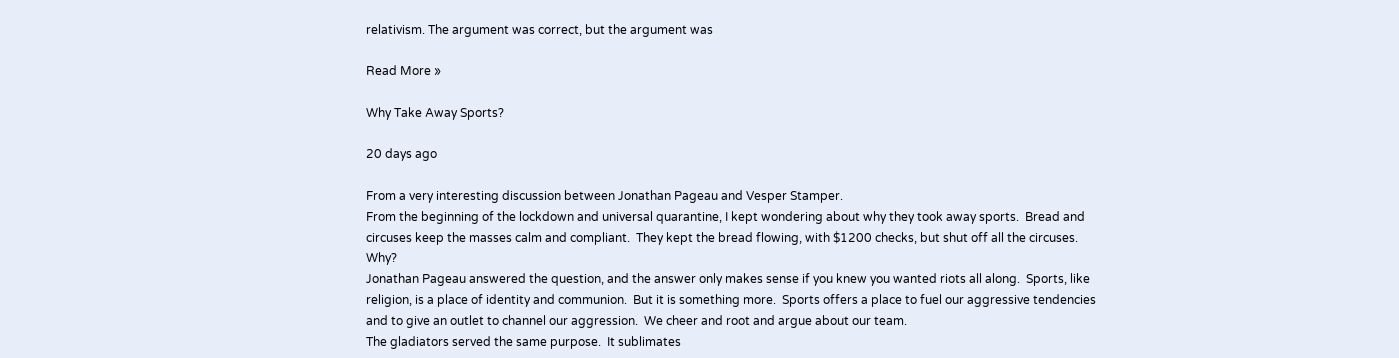relativism. The argument was correct, but the argument was

Read More »

Why Take Away Sports?

20 days ago

From a very interesting discussion between Jonathan Pageau and Vesper Stamper.
From the beginning of the lockdown and universal quarantine, I kept wondering about why they took away sports.  Bread and circuses keep the masses calm and compliant.  They kept the bread flowing, with $1200 checks, but shut off all the circuses.  Why?
Jonathan Pageau answered the question, and the answer only makes sense if you knew you wanted riots all along.  Sports, like religion, is a place of identity and communion.  But it is something more.  Sports offers a place to fuel our aggressive tendencies and to give an outlet to channel our aggression.  We cheer and root and argue about our team.
The gladiators served the same purpose.  It sublimates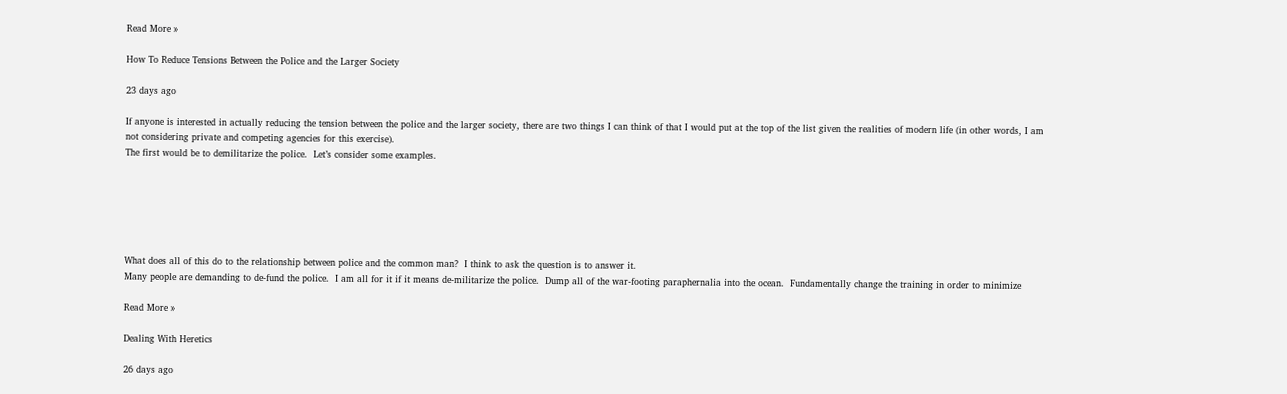Read More »

How To Reduce Tensions Between the Police and the Larger Society

23 days ago

If anyone is interested in actually reducing the tension between the police and the larger society, there are two things I can think of that I would put at the top of the list given the realities of modern life (in other words, I am not considering private and competing agencies for this exercise).
The first would be to demilitarize the police.  Let’s consider some examples.






What does all of this do to the relationship between police and the common man?  I think to ask the question is to answer it.
Many people are demanding to de-fund the police.  I am all for it if it means de-militarize the police.  Dump all of the war-footing paraphernalia into the ocean.  Fundamentally change the training in order to minimize

Read More »

Dealing With Heretics

26 days ago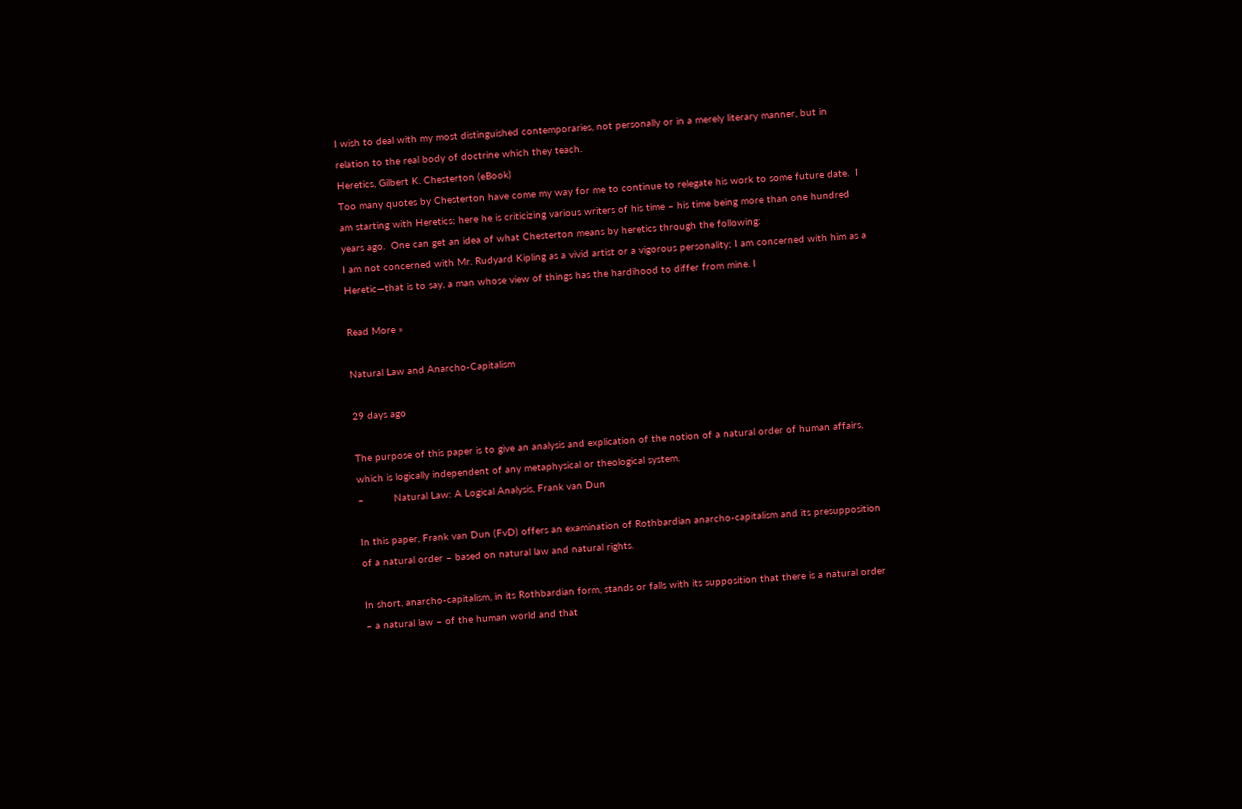I wish to deal with my most distinguished contemporaries, not personally or in a merely literary manner, but in relation to the real body of doctrine which they teach.
Heretics, Gilbert K. Chesterton (eBook)
Too many quotes by Chesterton have come my way for me to continue to relegate his work to some future date.  I am starting with Heretics; here he is criticizing various writers of his time – his time being more than one hundred years ago.  One can get an idea of what Chesterton means by heretics through the following:
I am not concerned with Mr. Rudyard Kipling as a vivid artist or a vigorous personality; I am concerned with him as a Heretic—that is to say, a man whose view of things has the hardihood to differ from mine. I

Read More »

Natural Law and Anarcho-Capitalism

29 days ago

The purpose of this paper is to give an analysis and explication of the notion of a natural order of human affairs, which is logically independent of any metaphysical or theological system.
–          Natural Law: A Logical Analysis, Frank van Dun

In this paper, Frank van Dun (FvD) offers an examination of Rothbardian anarcho-capitalism and its presupposition of a natural order – based on natural law and natural rights.

In short, anarcho-capitalism, in its Rothbardian form, stands or falls with its supposition that there is a natural order – a natural law – of the human world and that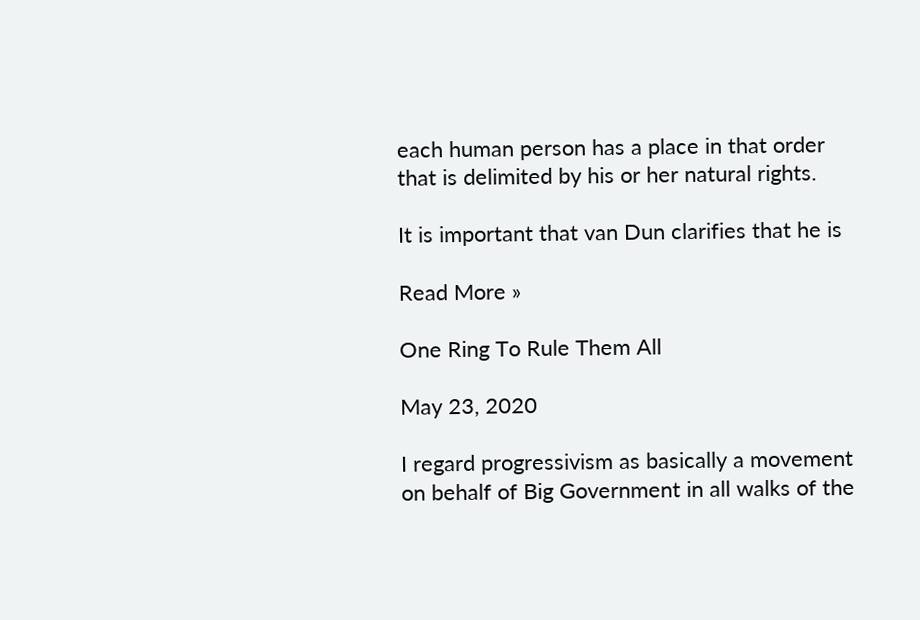each human person has a place in that order that is delimited by his or her natural rights.

It is important that van Dun clarifies that he is

Read More »

One Ring To Rule Them All

May 23, 2020

I regard progressivism as basically a movement on behalf of Big Government in all walks of the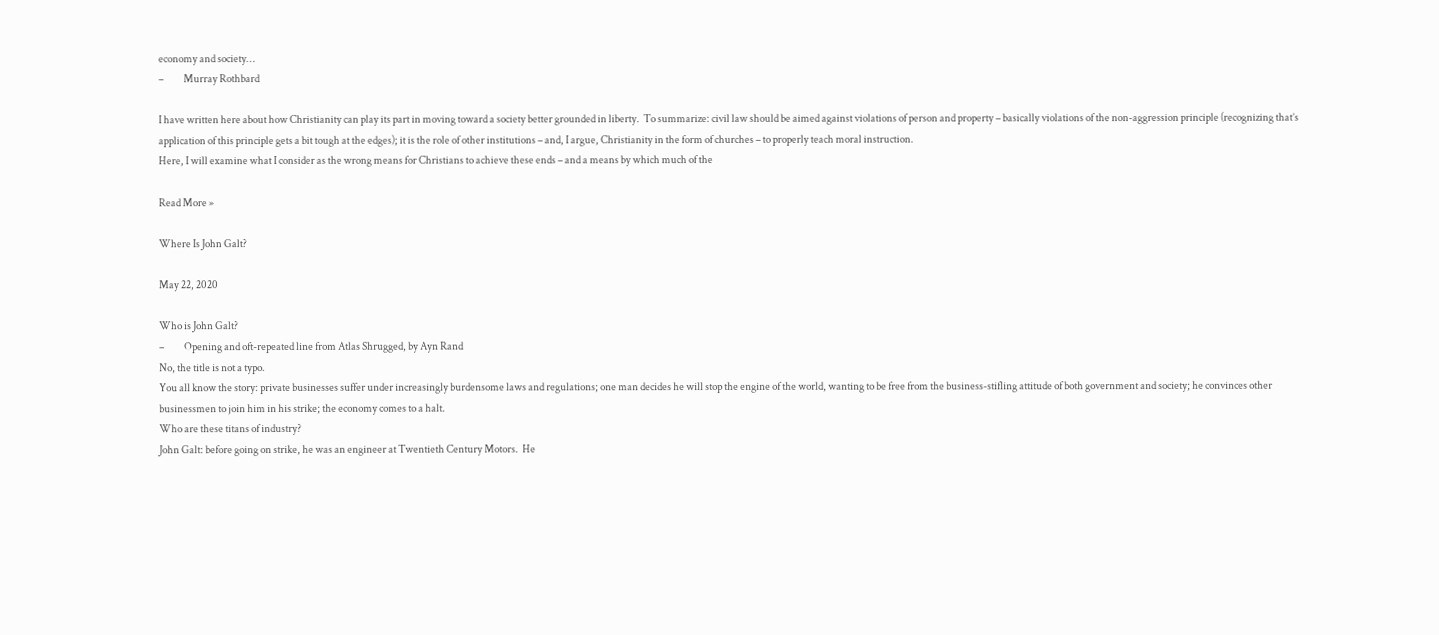economy and society…
–          Murray Rothbard

I have written here about how Christianity can play its part in moving toward a society better grounded in liberty.  To summarize: civil law should be aimed against violations of person and property – basically violations of the non-aggression principle (recognizing that’s application of this principle gets a bit tough at the edges); it is the role of other institutions – and, I argue, Christianity in the form of churches – to properly teach moral instruction.
Here, I will examine what I consider as the wrong means for Christians to achieve these ends – and a means by which much of the

Read More »

Where Is John Galt?

May 22, 2020

Who is John Galt?
–          Opening and oft-repeated line from Atlas Shrugged, by Ayn Rand
No, the title is not a typo.
You all know the story: private businesses suffer under increasingly burdensome laws and regulations; one man decides he will stop the engine of the world, wanting to be free from the business-stifling attitude of both government and society; he convinces other businessmen to join him in his strike; the economy comes to a halt.
Who are these titans of industry?
John Galt: before going on strike, he was an engineer at Twentieth Century Motors.  He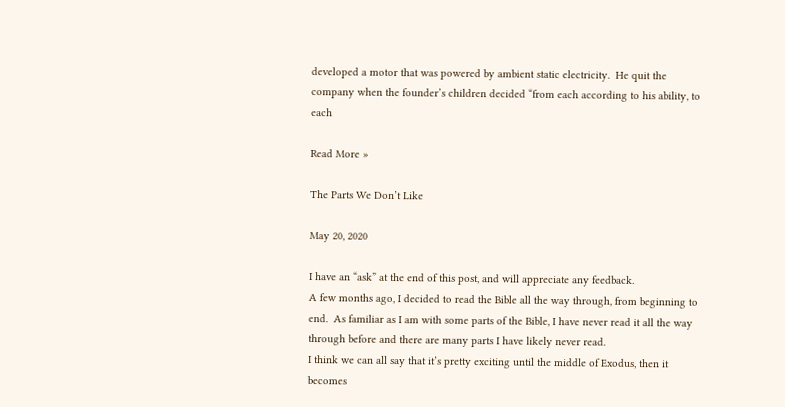developed a motor that was powered by ambient static electricity.  He quit the company when the founder’s children decided “from each according to his ability, to each

Read More »

The Parts We Don’t Like

May 20, 2020

I have an “ask” at the end of this post, and will appreciate any feedback.
A few months ago, I decided to read the Bible all the way through, from beginning to end.  As familiar as I am with some parts of the Bible, I have never read it all the way through before and there are many parts I have likely never read.
I think we can all say that it’s pretty exciting until the middle of Exodus, then it becomes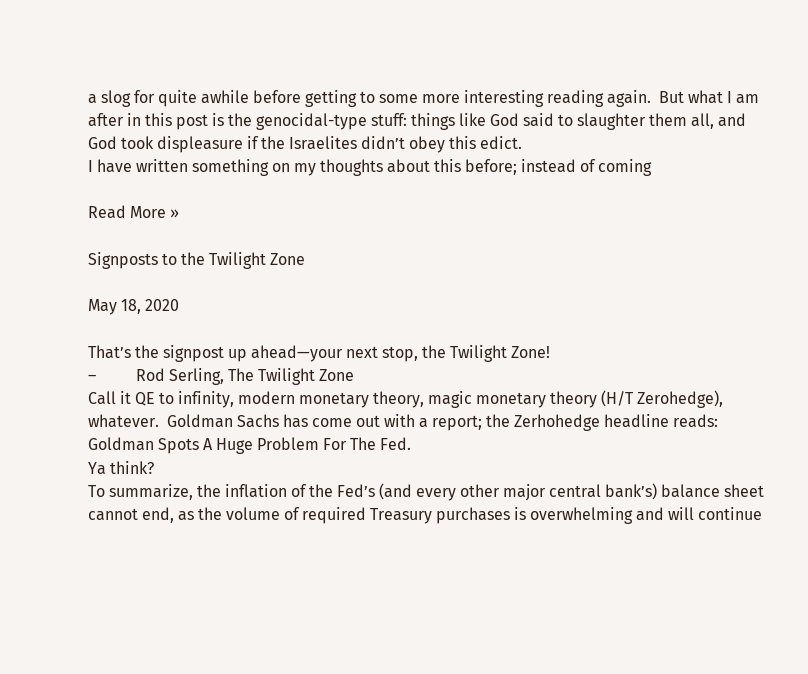a slog for quite awhile before getting to some more interesting reading again.  But what I am after in this post is the genocidal-type stuff: things like God said to slaughter them all, and God took displeasure if the Israelites didn’t obey this edict.
I have written something on my thoughts about this before; instead of coming

Read More »

Signposts to the Twilight Zone

May 18, 2020

That’s the signpost up ahead—your next stop, the Twilight Zone!
–          Rod Serling, The Twilight Zone
Call it QE to infinity, modern monetary theory, magic monetary theory (H/T Zerohedge), whatever.  Goldman Sachs has come out with a report; the Zerhohedge headline reads: Goldman Spots A Huge Problem For The Fed.
Ya think?
To summarize, the inflation of the Fed’s (and every other major central bank’s) balance sheet cannot end, as the volume of required Treasury purchases is overwhelming and will continue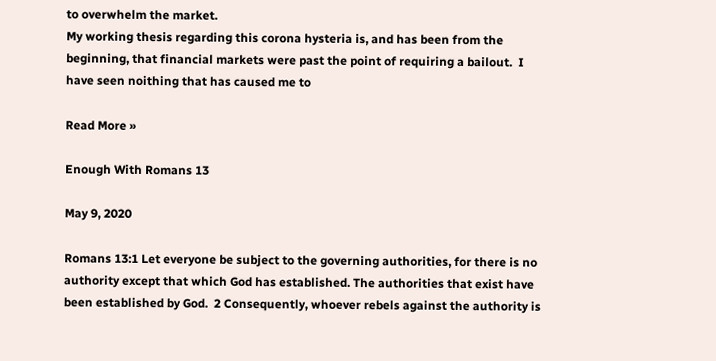to overwhelm the market.
My working thesis regarding this corona hysteria is, and has been from the beginning, that financial markets were past the point of requiring a bailout.  I have seen noithing that has caused me to

Read More »

Enough With Romans 13

May 9, 2020

Romans 13:1 Let everyone be subject to the governing authorities, for there is no authority except that which God has established. The authorities that exist have been established by God.  2 Consequently, whoever rebels against the authority is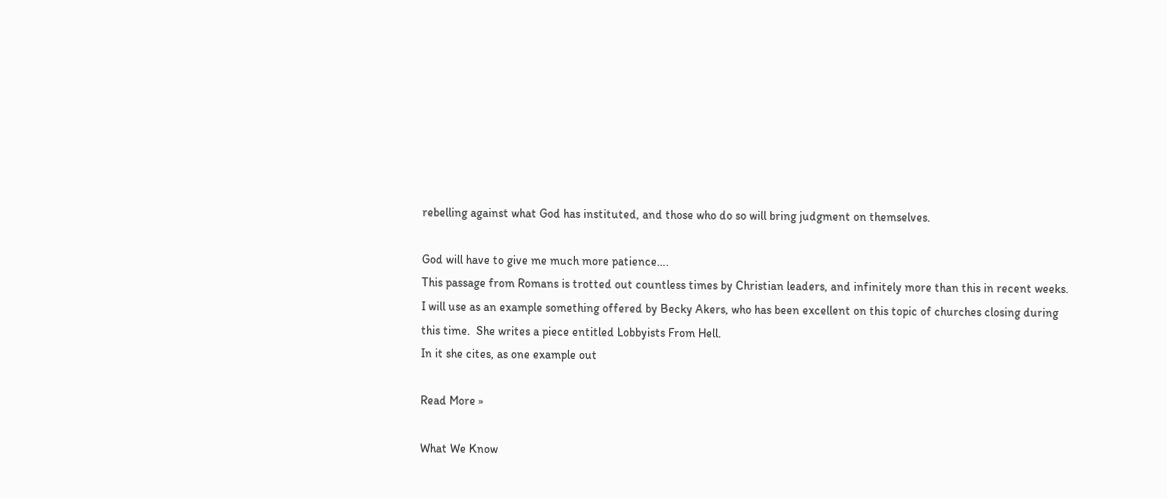rebelling against what God has instituted, and those who do so will bring judgment on themselves.

God will have to give me much more patience….
This passage from Romans is trotted out countless times by Christian leaders, and infinitely more than this in recent weeks.  I will use as an example something offered by Becky Akers, who has been excellent on this topic of churches closing during this time.  She writes a piece entitled Lobbyists From Hell.
In it she cites, as one example out

Read More »

What We Know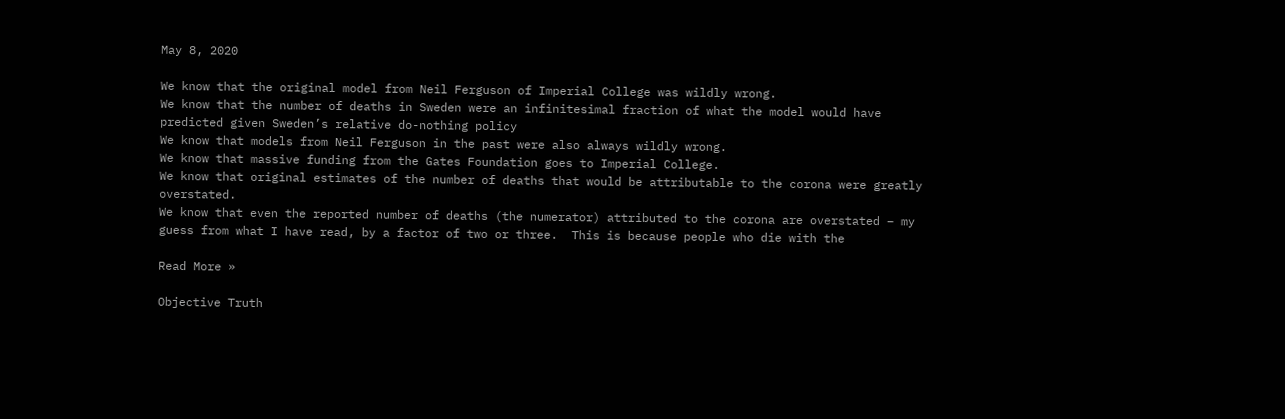May 8, 2020

We know that the original model from Neil Ferguson of Imperial College was wildly wrong.
We know that the number of deaths in Sweden were an infinitesimal fraction of what the model would have predicted given Sweden’s relative do-nothing policy
We know that models from Neil Ferguson in the past were also always wildly wrong.
We know that massive funding from the Gates Foundation goes to Imperial College.
We know that original estimates of the number of deaths that would be attributable to the corona were greatly overstated.
We know that even the reported number of deaths (the numerator) attributed to the corona are overstated – my guess from what I have read, by a factor of two or three.  This is because people who die with the

Read More »

Objective Truth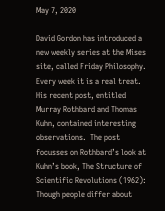May 7, 2020

David Gordon has introduced a new weekly series at the Mises site, called Friday Philosophy.  Every week it is a real treat.  His recent post, entitled Murray Rothbard and Thomas Kuhn, contained interesting observations.  The post focusses on Rothbard’s look at Kuhn’s book, The Structure of Scientific Revolutions (1962):
Though people differ about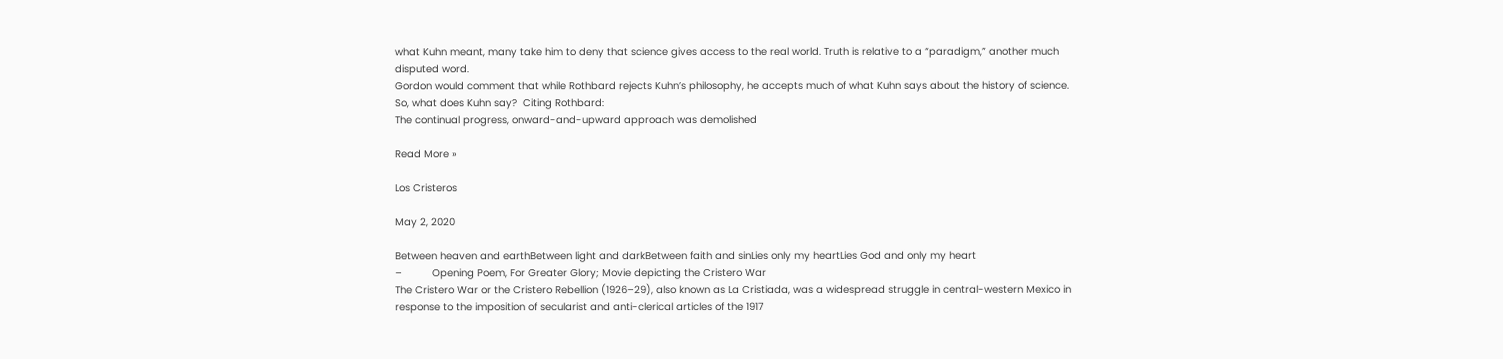what Kuhn meant, many take him to deny that science gives access to the real world. Truth is relative to a “paradigm,” another much disputed word.
Gordon would comment that while Rothbard rejects Kuhn’s philosophy, he accepts much of what Kuhn says about the history of science.  So, what does Kuhn say?  Citing Rothbard:
The continual progress, onward-and-upward approach was demolished

Read More »

Los Cristeros

May 2, 2020

Between heaven and earthBetween light and darkBetween faith and sinLies only my heartLies God and only my heart
–          Opening Poem, For Greater Glory; Movie depicting the Cristero War
The Cristero War or the Cristero Rebellion (1926–29), also known as La Cristiada, was a widespread struggle in central-western Mexico in response to the imposition of secularist and anti-clerical articles of the 1917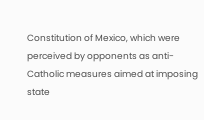Constitution of Mexico, which were perceived by opponents as anti-Catholic measures aimed at imposing state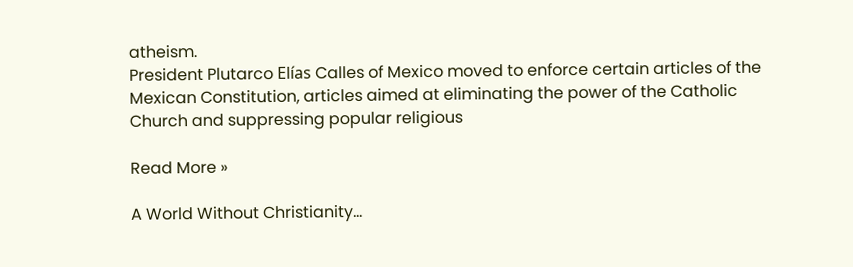atheism.
President Plutarco Elías Calles of Mexico moved to enforce certain articles of the Mexican Constitution, articles aimed at eliminating the power of the Catholic Church and suppressing popular religious

Read More »

A World Without Christianity…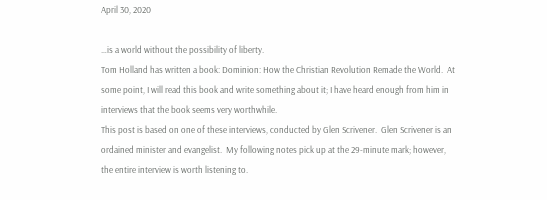April 30, 2020

…is a world without the possibility of liberty.
Tom Holland has written a book: Dominion: How the Christian Revolution Remade the World.  At some point, I will read this book and write something about it; I have heard enough from him in interviews that the book seems very worthwhile.
This post is based on one of these interviews, conducted by Glen Scrivener.  Glen Scrivener is an ordained minister and evangelist.  My following notes pick up at the 29-minute mark; however, the entire interview is worth listening to.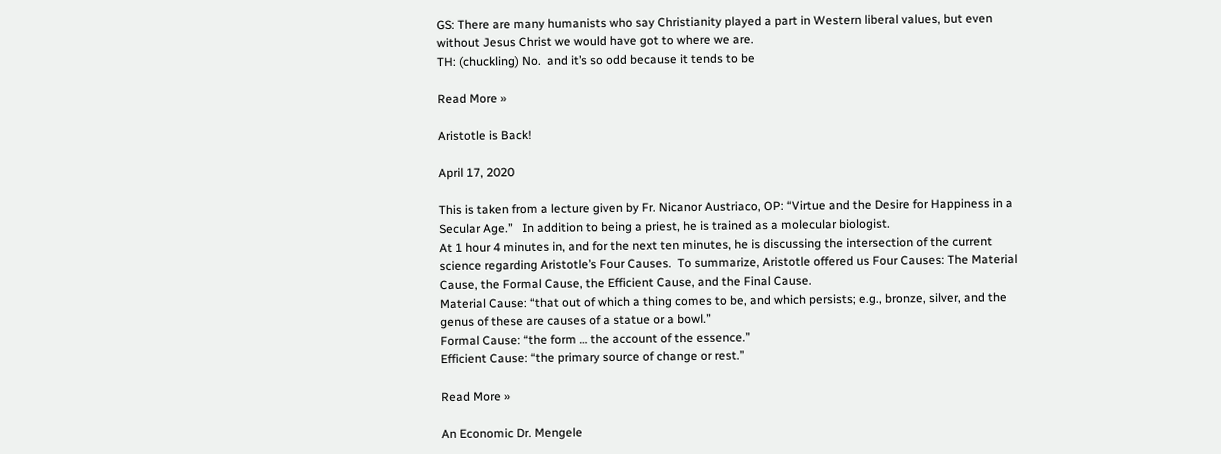GS: There are many humanists who say Christianity played a part in Western liberal values, but even without Jesus Christ we would have got to where we are.
TH: (chuckling) No.  and it’s so odd because it tends to be

Read More »

Aristotle is Back!

April 17, 2020

This is taken from a lecture given by Fr. Nicanor Austriaco, OP: “Virtue and the Desire for Happiness in a Secular Age.”   In addition to being a priest, he is trained as a molecular biologist.
At 1 hour 4 minutes in, and for the next ten minutes, he is discussing the intersection of the current science regarding Aristotle’s Four Causes.  To summarize, Aristotle offered us Four Causes: The Material Cause, the Formal Cause, the Efficient Cause, and the Final Cause.
Material Cause: “that out of which a thing comes to be, and which persists; e.g., bronze, silver, and the genus of these are causes of a statue or a bowl.”
Formal Cause: “the form … the account of the essence.”
Efficient Cause: “the primary source of change or rest.”

Read More »

An Economic Dr. Mengele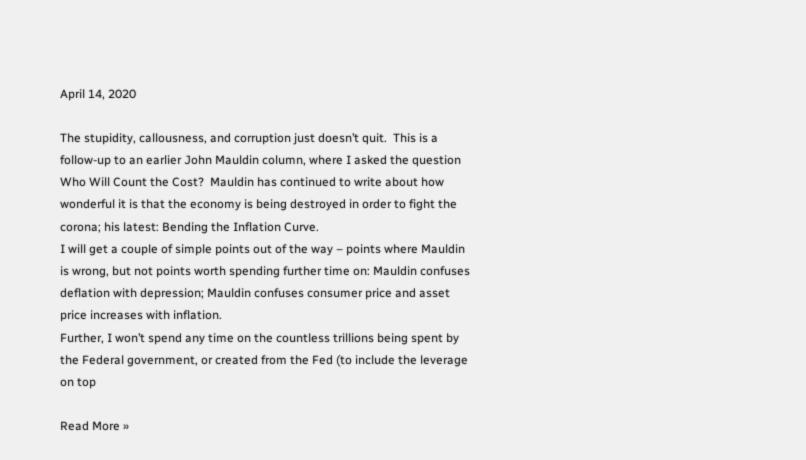April 14, 2020

The stupidity, callousness, and corruption just doesn’t quit.  This is a follow-up to an earlier John Mauldin column, where I asked the question Who Will Count the Cost?  Mauldin has continued to write about how wonderful it is that the economy is being destroyed in order to fight the corona; his latest: Bending the Inflation Curve.
I will get a couple of simple points out of the way – points where Mauldin is wrong, but not points worth spending further time on: Mauldin confuses deflation with depression; Mauldin confuses consumer price and asset price increases with inflation.
Further, I won’t spend any time on the countless trillions being spent by the Federal government, or created from the Fed (to include the leverage on top

Read More »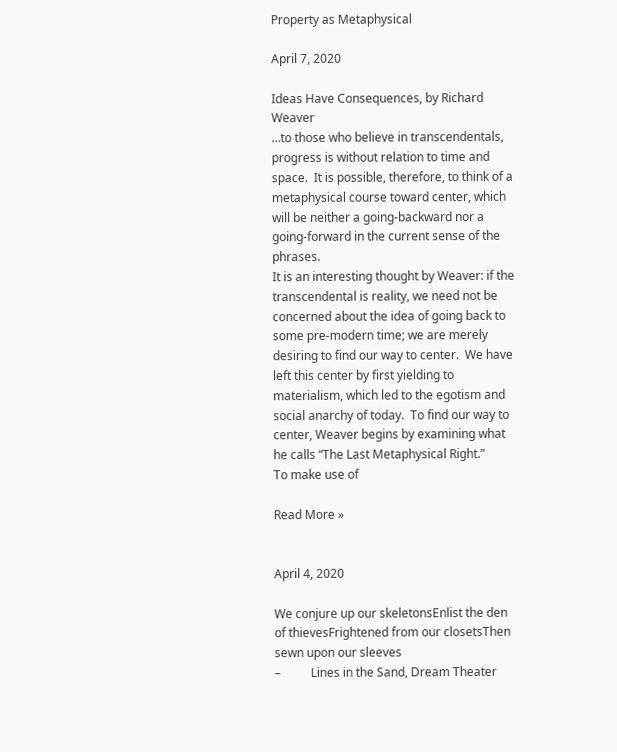Property as Metaphysical

April 7, 2020

Ideas Have Consequences, by Richard Weaver
…to those who believe in transcendentals, progress is without relation to time and space.  It is possible, therefore, to think of a metaphysical course toward center, which will be neither a going-backward nor a going-forward in the current sense of the phrases.
It is an interesting thought by Weaver: if the transcendental is reality, we need not be concerned about the idea of going back to some pre-modern time; we are merely desiring to find our way to center.  We have left this center by first yielding to materialism, which led to the egotism and social anarchy of today.  To find our way to center, Weaver begins by examining what he calls “The Last Metaphysical Right.”
To make use of

Read More »


April 4, 2020

We conjure up our skeletonsEnlist the den of thievesFrightened from our closetsThen sewn upon our sleeves
–          Lines in the Sand, Dream Theater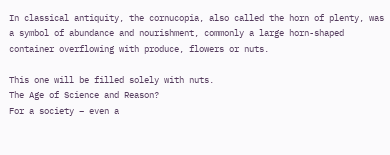In classical antiquity, the cornucopia, also called the horn of plenty, was a symbol of abundance and nourishment, commonly a large horn-shaped container overflowing with produce, flowers or nuts.

This one will be filled solely with nuts.
The Age of Science and Reason?
For a society – even a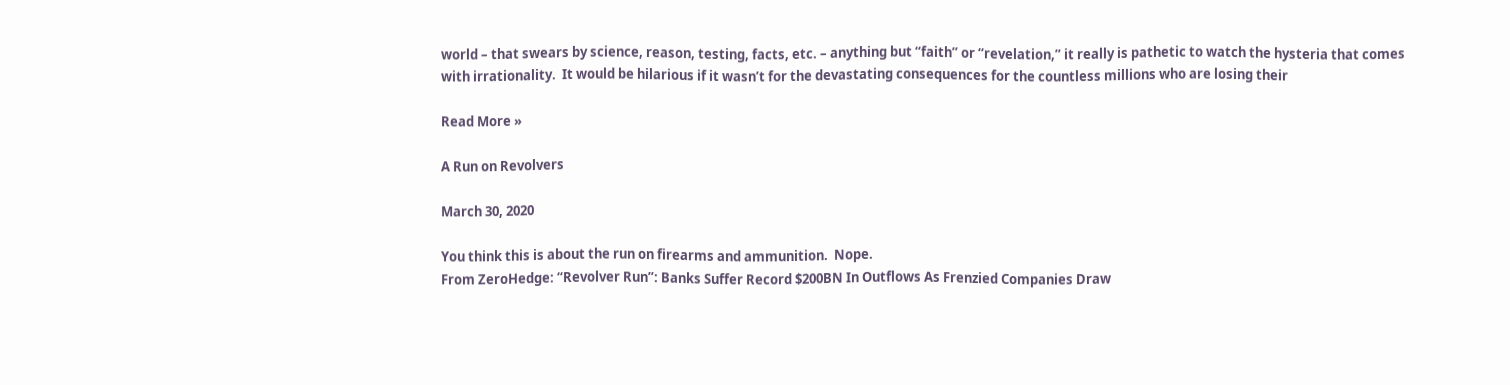world – that swears by science, reason, testing, facts, etc. – anything but “faith” or “revelation,” it really is pathetic to watch the hysteria that comes with irrationality.  It would be hilarious if it wasn’t for the devastating consequences for the countless millions who are losing their

Read More »

A Run on Revolvers

March 30, 2020

You think this is about the run on firearms and ammunition.  Nope.
From ZeroHedge: “Revolver Run”: Banks Suffer Record $200BN In Outflows As Frenzied Companies Draw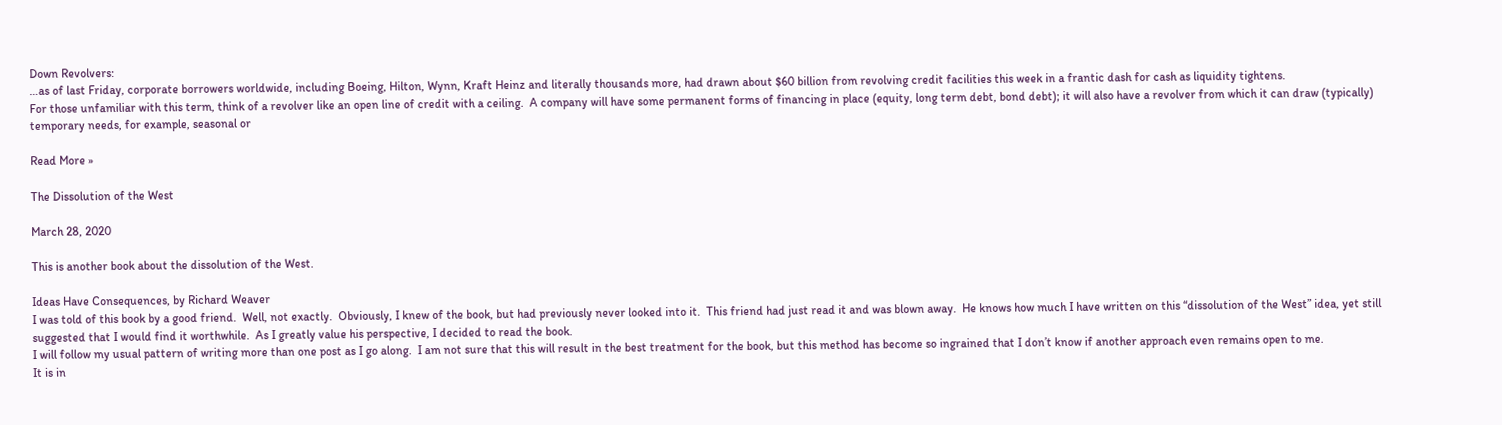Down Revolvers:
…as of last Friday, corporate borrowers worldwide, including Boeing, Hilton, Wynn, Kraft Heinz and literally thousands more, had drawn about $60 billion from revolving credit facilities this week in a frantic dash for cash as liquidity tightens.
For those unfamiliar with this term, think of a revolver like an open line of credit with a ceiling.  A company will have some permanent forms of financing in place (equity, long term debt, bond debt); it will also have a revolver from which it can draw (typically) temporary needs, for example, seasonal or

Read More »

The Dissolution of the West

March 28, 2020

This is another book about the dissolution of the West.

Ideas Have Consequences, by Richard Weaver
I was told of this book by a good friend.  Well, not exactly.  Obviously, I knew of the book, but had previously never looked into it.  This friend had just read it and was blown away.  He knows how much I have written on this “dissolution of the West” idea, yet still suggested that I would find it worthwhile.  As I greatly value his perspective, I decided to read the book.
I will follow my usual pattern of writing more than one post as I go along.  I am not sure that this will result in the best treatment for the book, but this method has become so ingrained that I don’t know if another approach even remains open to me.
It is in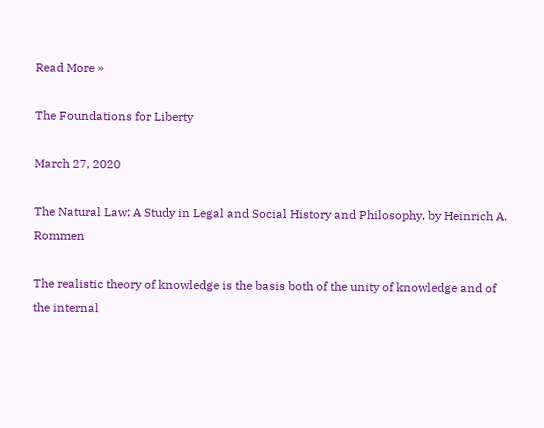Read More »

The Foundations for Liberty

March 27, 2020

The Natural Law: A Study in Legal and Social History and Philosophy, by Heinrich A. Rommen

The realistic theory of knowledge is the basis both of the unity of knowledge and of the internal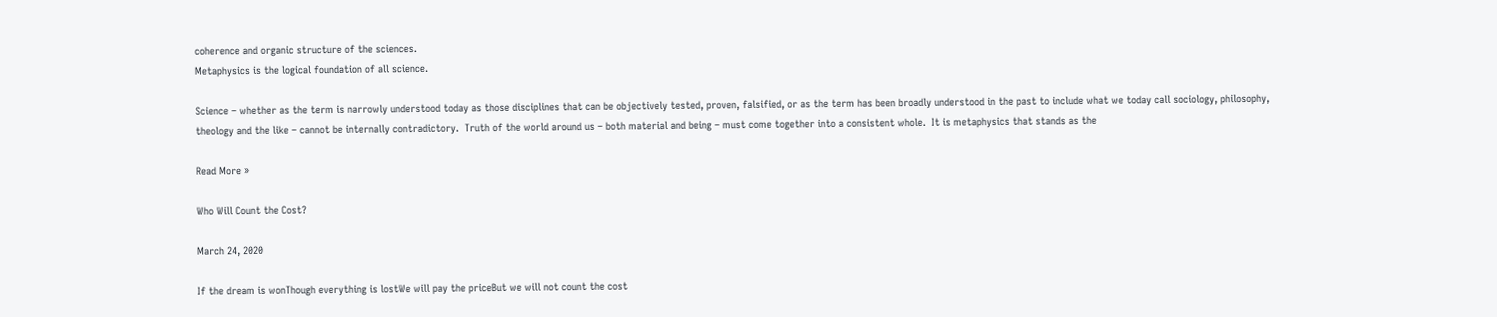coherence and organic structure of the sciences.
Metaphysics is the logical foundation of all science.

Science – whether as the term is narrowly understood today as those disciplines that can be objectively tested, proven, falsified, or as the term has been broadly understood in the past to include what we today call sociology, philosophy, theology and the like – cannot be internally contradictory.  Truth of the world around us – both material and being – must come together into a consistent whole.  It is metaphysics that stands as the

Read More »

Who Will Count the Cost?

March 24, 2020

If the dream is wonThough everything is lostWe will pay the priceBut we will not count the cost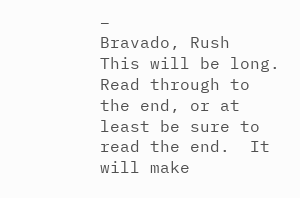–          Bravado, Rush
This will be long.  Read through to the end, or at least be sure to read the end.  It will make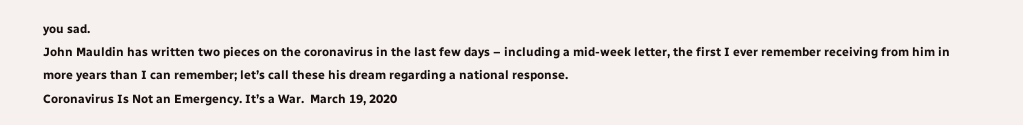you sad.
John Mauldin has written two pieces on the coronavirus in the last few days – including a mid-week letter, the first I ever remember receiving from him in more years than I can remember; let’s call these his dream regarding a national response.
Coronavirus Is Not an Emergency. It’s a War.  March 19, 2020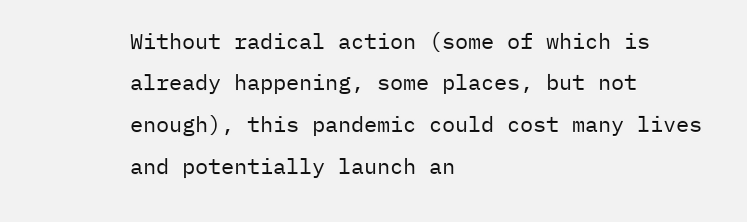Without radical action (some of which is already happening, some places, but not enough), this pandemic could cost many lives and potentially launch an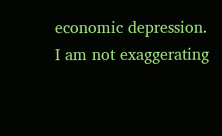economic depression. I am not exaggerating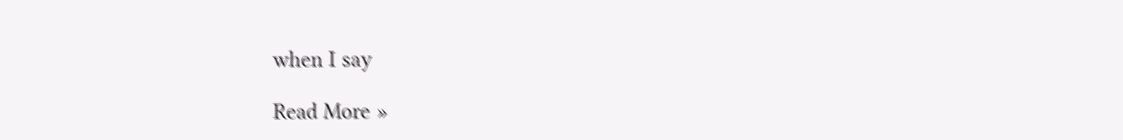when I say

Read More »